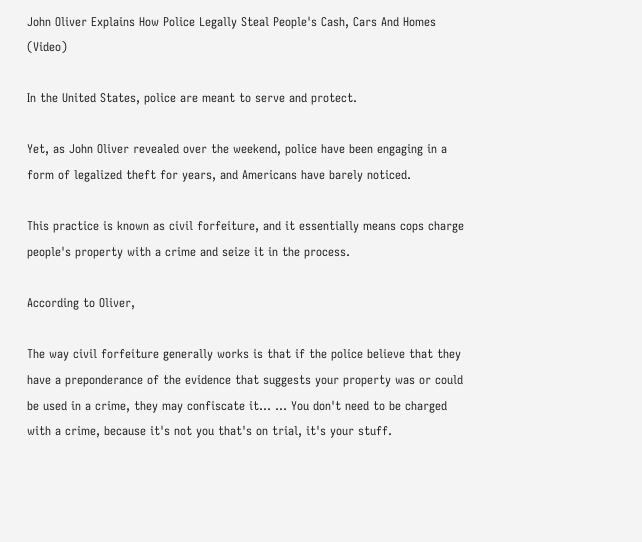John Oliver Explains How Police Legally Steal People's Cash, Cars And Homes (Video)

In the United States, police are meant to serve and protect.

Yet, as John Oliver revealed over the weekend, police have been engaging in a form of legalized theft for years, and Americans have barely noticed.

This practice is known as civil forfeiture, and it essentially means cops charge people's property with a crime and seize it in the process.

According to Oliver,

The way civil forfeiture generally works is that if the police believe that they have a preponderance of the evidence that suggests your property was or could be used in a crime, they may confiscate it... ... You don't need to be charged with a crime, because it's not you that's on trial, it's your stuff.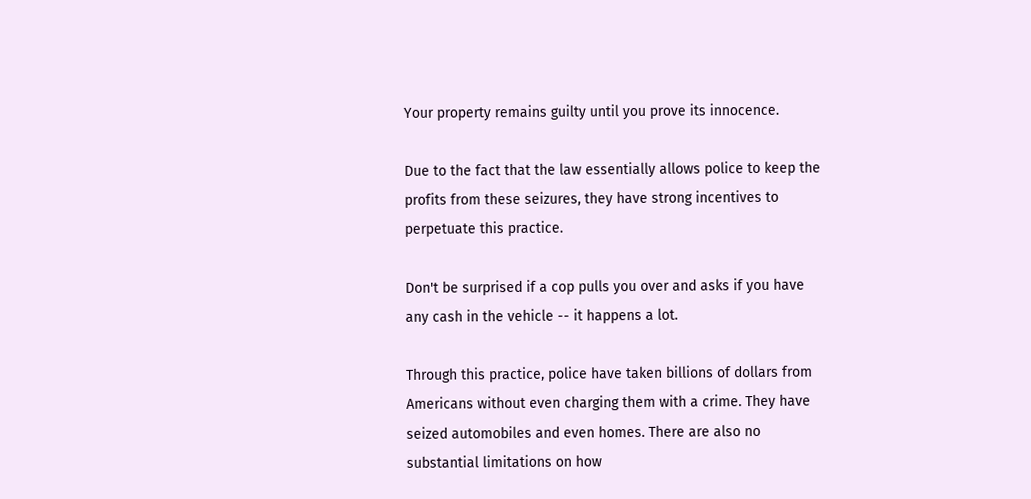Your property remains guilty until you prove its innocence.

Due to the fact that the law essentially allows police to keep the profits from these seizures, they have strong incentives to perpetuate this practice.

Don't be surprised if a cop pulls you over and asks if you have any cash in the vehicle -- it happens a lot.

Through this practice, police have taken billions of dollars from Americans without even charging them with a crime. They have seized automobiles and even homes. There are also no substantial limitations on how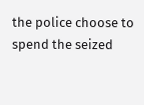the police choose to spend the seized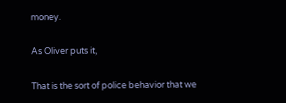money.

As Oliver puts it,

That is the sort of police behavior that we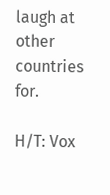laugh at other countries for.

H/T: Vox